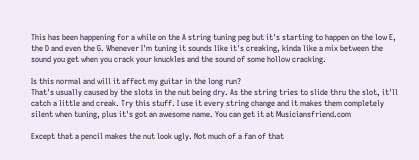This has been happening for a while on the A string tuning peg but it's starting to happen on the low E, the D and even the G. Whenever I'm tuning it sounds like it's creaking, kinda like a mix between the sound you get when you crack your knuckles and the sound of some hollow cracking.

Is this normal and will it affect my guitar in the long run?
That's usually caused by the slots in the nut being dry. As the string tries to slide thru the slot, it'll catch a little and creak. Try this stuff. I use it every string change and it makes them completely silent when tuning, plus it's got an awesome name. You can get it at Musiciansfriend.com

Except that a pencil makes the nut look ugly. Not much of a fan of that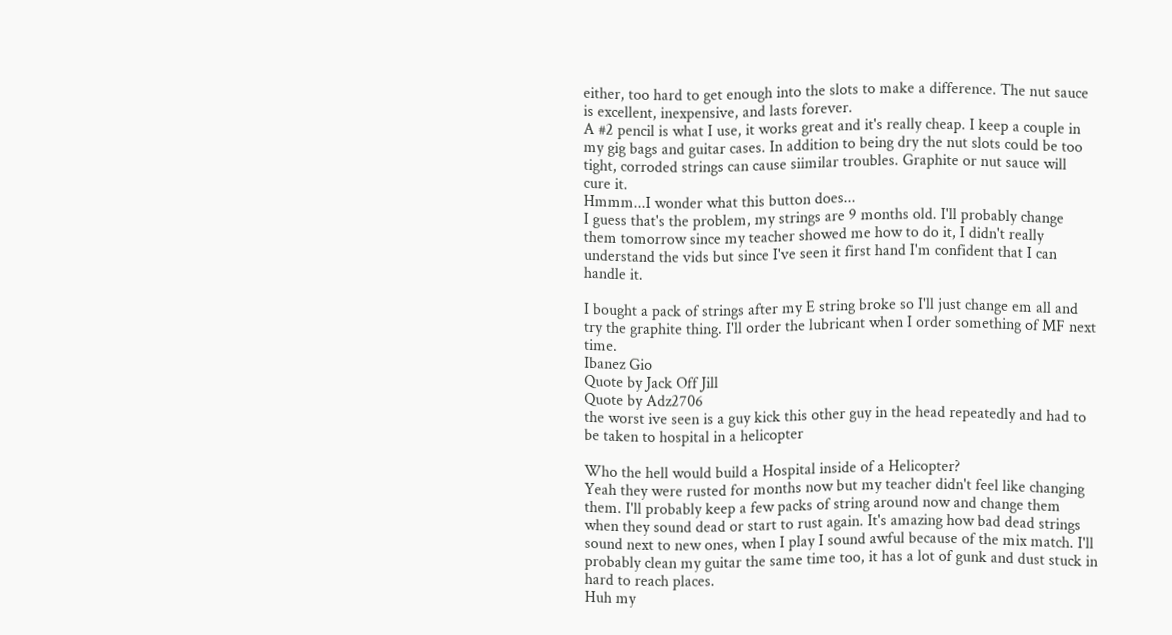either, too hard to get enough into the slots to make a difference. The nut sauce is excellent, inexpensive, and lasts forever.
A #2 pencil is what I use, it works great and it's really cheap. I keep a couple in my gig bags and guitar cases. In addition to being dry the nut slots could be too tight, corroded strings can cause siimilar troubles. Graphite or nut sauce will cure it.
Hmmm...I wonder what this button does...
I guess that's the problem, my strings are 9 months old. I'll probably change them tomorrow since my teacher showed me how to do it, I didn't really understand the vids but since I've seen it first hand I'm confident that I can handle it.

I bought a pack of strings after my E string broke so I'll just change em all and try the graphite thing. I'll order the lubricant when I order something of MF next time.
Ibanez Gio
Quote by Jack Off Jill
Quote by Adz2706
the worst ive seen is a guy kick this other guy in the head repeatedly and had to be taken to hospital in a helicopter

Who the hell would build a Hospital inside of a Helicopter?
Yeah they were rusted for months now but my teacher didn't feel like changing them. I'll probably keep a few packs of string around now and change them when they sound dead or start to rust again. It's amazing how bad dead strings sound next to new ones, when I play I sound awful because of the mix match. I'll probably clean my guitar the same time too, it has a lot of gunk and dust stuck in hard to reach places.
Huh my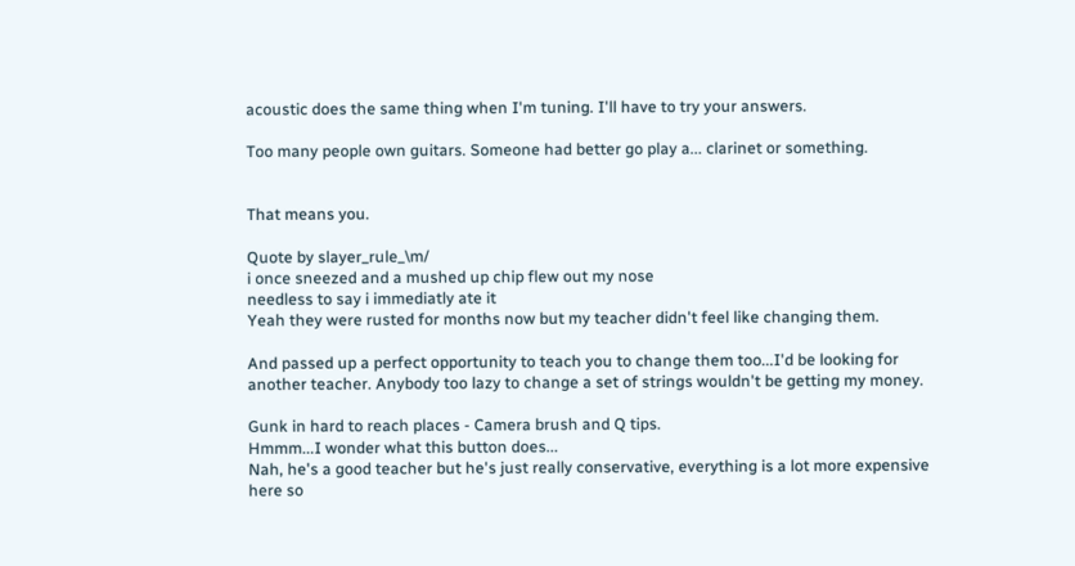acoustic does the same thing when I'm tuning. I'll have to try your answers.

Too many people own guitars. Someone had better go play a... clarinet or something.


That means you.

Quote by slayer_rule_\m/
i once sneezed and a mushed up chip flew out my nose
needless to say i immediatly ate it
Yeah they were rusted for months now but my teacher didn't feel like changing them.

And passed up a perfect opportunity to teach you to change them too...I'd be looking for another teacher. Anybody too lazy to change a set of strings wouldn't be getting my money.

Gunk in hard to reach places - Camera brush and Q tips.
Hmmm...I wonder what this button does...
Nah, he's a good teacher but he's just really conservative, everything is a lot more expensive here so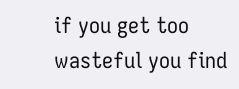if you get too wasteful you find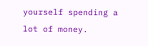yourself spending a lot of money.